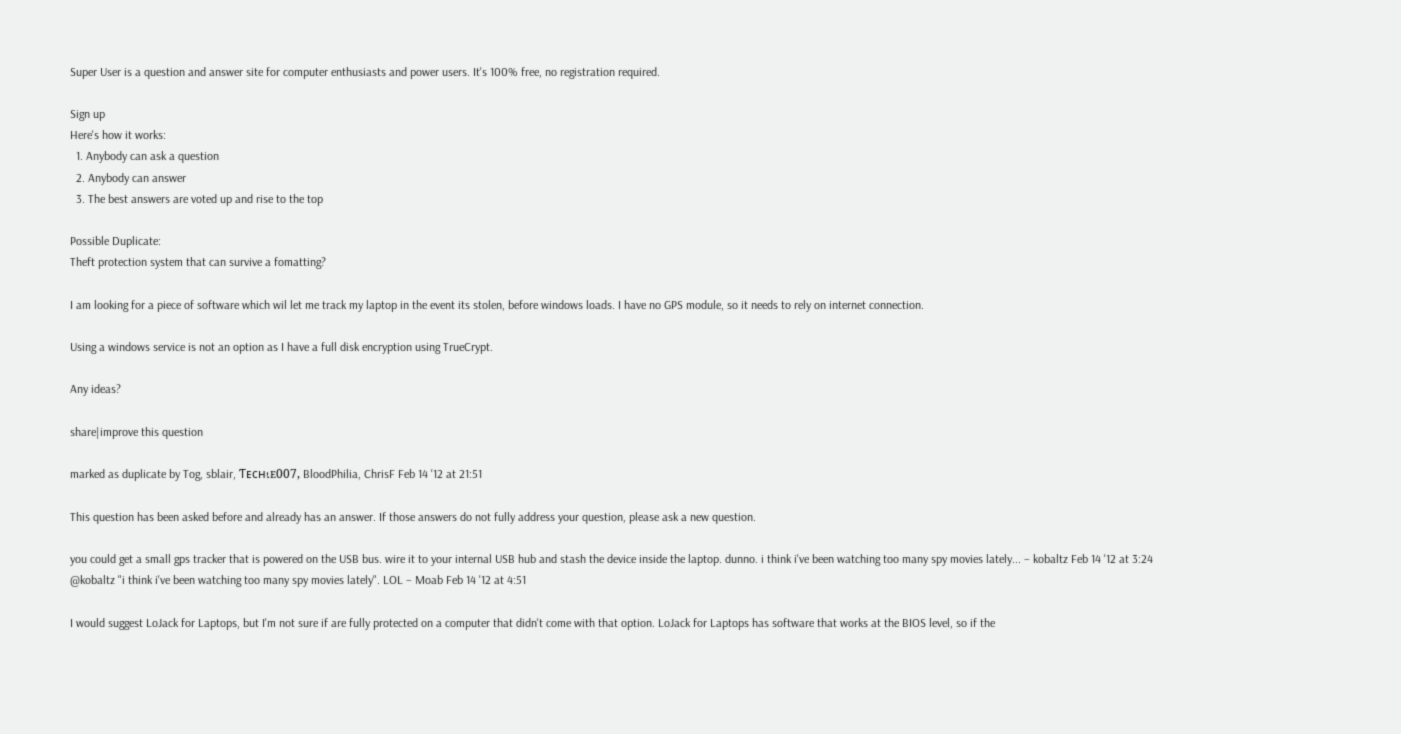Super User is a question and answer site for computer enthusiasts and power users. It's 100% free, no registration required.

Sign up
Here's how it works:
  1. Anybody can ask a question
  2. Anybody can answer
  3. The best answers are voted up and rise to the top

Possible Duplicate:
Theft protection system that can survive a fomatting?

I am looking for a piece of software which wil let me track my laptop in the event its stolen, before windows loads. I have no GPS module, so it needs to rely on internet connection.

Using a windows service is not an option as I have a full disk encryption using TrueCrypt.

Any ideas?

share|improve this question

marked as duplicate by Tog, sblair, Ƭᴇcʜιᴇ007, BloodPhilia, ChrisF Feb 14 '12 at 21:51

This question has been asked before and already has an answer. If those answers do not fully address your question, please ask a new question.

you could get a small gps tracker that is powered on the USB bus. wire it to your internal USB hub and stash the device inside the laptop. dunno. i think i've been watching too many spy movies lately... – kobaltz Feb 14 '12 at 3:24
@kobaltz "i think i've been watching too many spy movies lately". LOL – Moab Feb 14 '12 at 4:51

I would suggest LoJack for Laptops, but I'm not sure if are fully protected on a computer that didn't come with that option. LoJack for Laptops has software that works at the BIOS level, so if the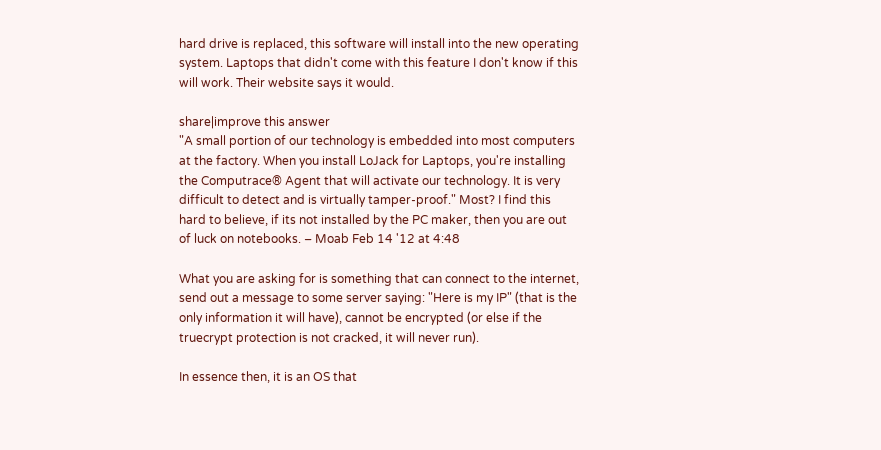hard drive is replaced, this software will install into the new operating system. Laptops that didn't come with this feature I don't know if this will work. Their website says it would.

share|improve this answer
"A small portion of our technology is embedded into most computers at the factory. When you install LoJack for Laptops, you're installing the Computrace® Agent that will activate our technology. It is very difficult to detect and is virtually tamper-proof." Most? I find this hard to believe, if its not installed by the PC maker, then you are out of luck on notebooks. – Moab Feb 14 '12 at 4:48

What you are asking for is something that can connect to the internet, send out a message to some server saying: "Here is my IP" (that is the only information it will have), cannot be encrypted (or else if the truecrypt protection is not cracked, it will never run).

In essence then, it is an OS that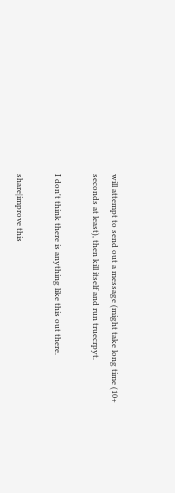will attempt to send out a message (might take long time (10+ seconds at least), then kill itself and run truecrpyt.

I don't think there is anything like this out there.

share|improve this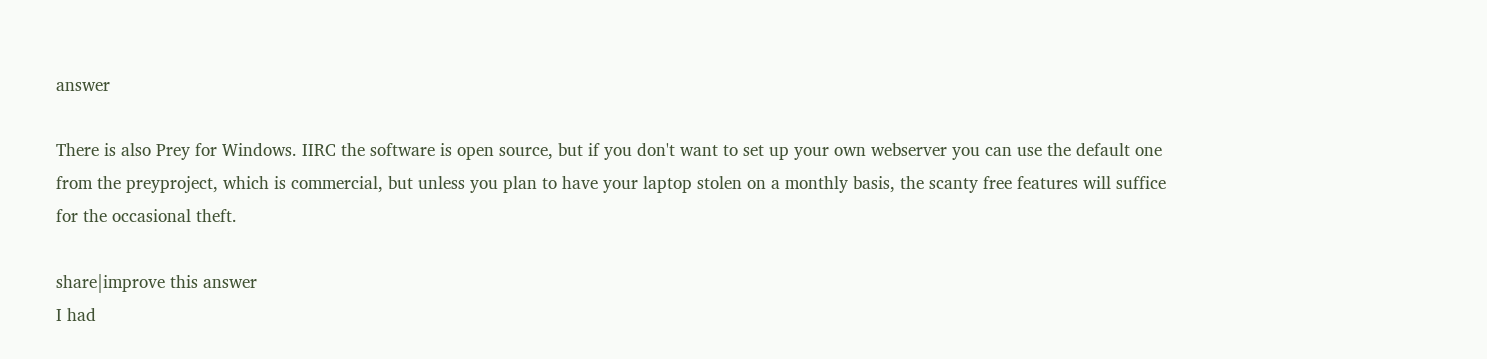answer

There is also Prey for Windows. IIRC the software is open source, but if you don't want to set up your own webserver you can use the default one from the preyproject, which is commercial, but unless you plan to have your laptop stolen on a monthly basis, the scanty free features will suffice for the occasional theft.

share|improve this answer
I had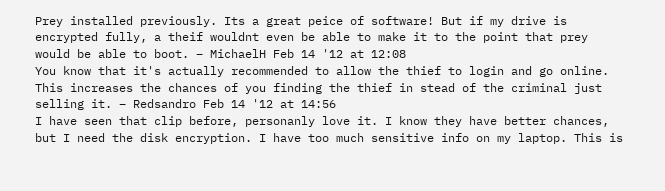Prey installed previously. Its a great peice of software! But if my drive is encrypted fully, a theif wouldnt even be able to make it to the point that prey would be able to boot. – MichaelH Feb 14 '12 at 12:08
You know that it's actually recommended to allow the thief to login and go online. This increases the chances of you finding the thief in stead of the criminal just selling it. – Redsandro Feb 14 '12 at 14:56
I have seen that clip before, personanly love it. I know they have better chances, but I need the disk encryption. I have too much sensitive info on my laptop. This is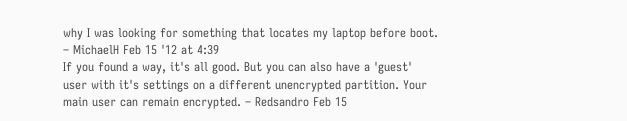why I was looking for something that locates my laptop before boot. – MichaelH Feb 15 '12 at 4:39
If you found a way, it's all good. But you can also have a 'guest' user with it's settings on a different unencrypted partition. Your main user can remain encrypted. – Redsandro Feb 15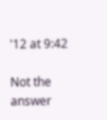'12 at 9:42

Not the answer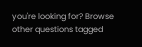you're looking for? Browse other questions tagged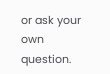or ask your own question.